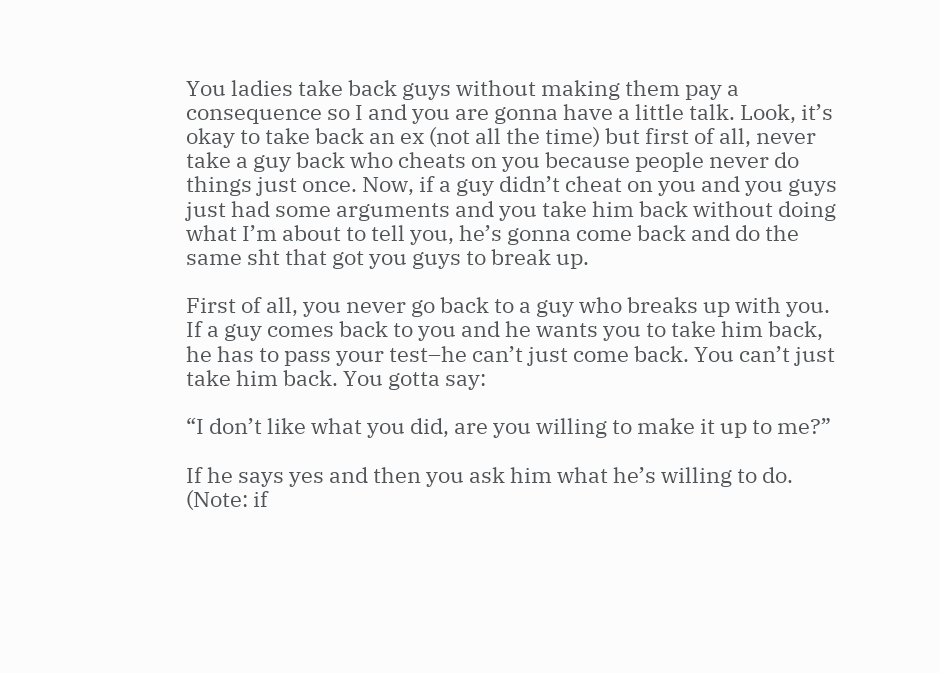You ladies take back guys without making them pay a consequence so I and you are gonna have a little talk. Look, it’s okay to take back an ex (not all the time) but first of all, never take a guy back who cheats on you because people never do things just once. Now, if a guy didn’t cheat on you and you guys just had some arguments and you take him back without doing what I’m about to tell you, he’s gonna come back and do the same sht that got you guys to break up.

First of all, you never go back to a guy who breaks up with you. If a guy comes back to you and he wants you to take him back, he has to pass your test–he can’t just come back. You can’t just take him back. You gotta say:

“I don’t like what you did, are you willing to make it up to me?”

If he says yes and then you ask him what he’s willing to do. (Note: if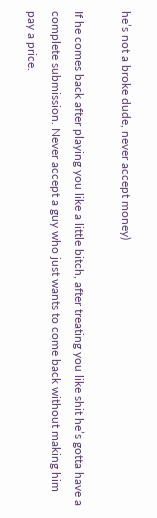he’s not a broke dude, never accept money)

If he comes back after playing you like a little bitch, after treating you like shit he’s gotta have a complete submission. Never accept a guy who just wants to come back without making him pay a price.